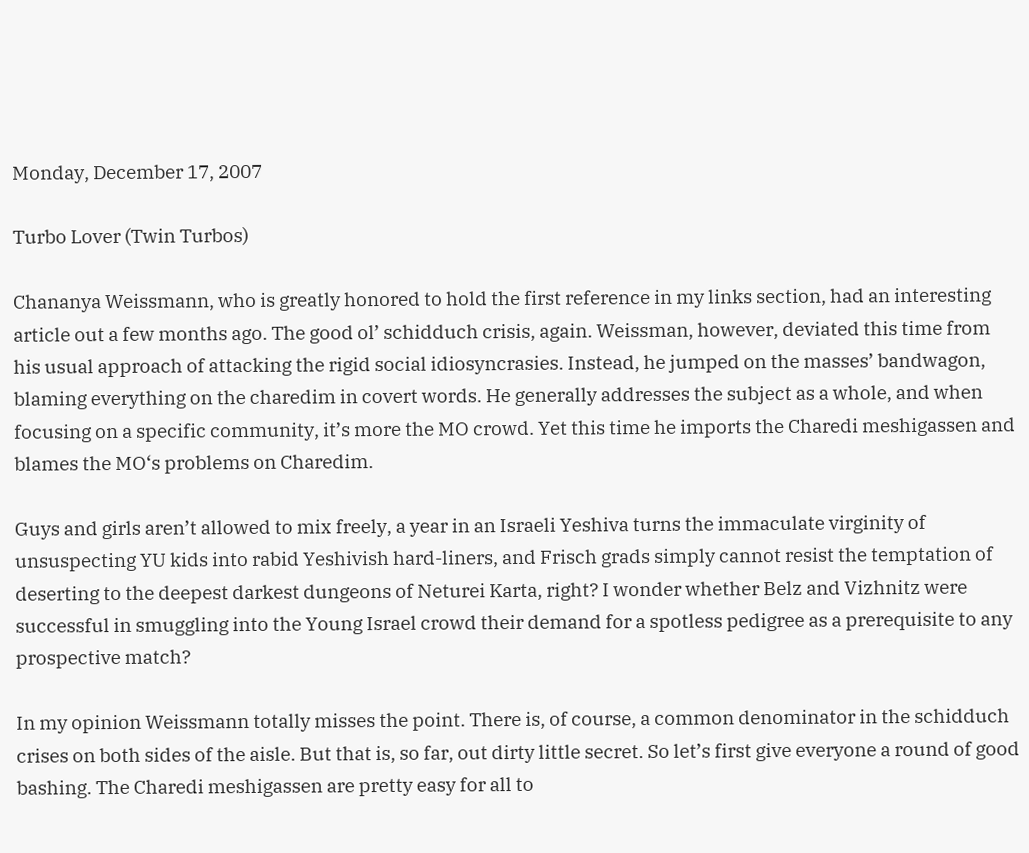Monday, December 17, 2007

Turbo Lover (Twin Turbos)

Chananya Weissmann, who is greatly honored to hold the first reference in my links section, had an interesting article out a few months ago. The good ol’ schidduch crisis, again. Weissman, however, deviated this time from his usual approach of attacking the rigid social idiosyncrasies. Instead, he jumped on the masses’ bandwagon, blaming everything on the charedim in covert words. He generally addresses the subject as a whole, and when focusing on a specific community, it’s more the MO crowd. Yet this time he imports the Charedi meshigassen and blames the MO‘s problems on Charedim.

Guys and girls aren’t allowed to mix freely, a year in an Israeli Yeshiva turns the immaculate virginity of unsuspecting YU kids into rabid Yeshivish hard-liners, and Frisch grads simply cannot resist the temptation of deserting to the deepest darkest dungeons of Neturei Karta, right? I wonder whether Belz and Vizhnitz were successful in smuggling into the Young Israel crowd their demand for a spotless pedigree as a prerequisite to any prospective match?

In my opinion Weissmann totally misses the point. There is, of course, a common denominator in the schidduch crises on both sides of the aisle. But that is, so far, out dirty little secret. So let’s first give everyone a round of good bashing. The Charedi meshigassen are pretty easy for all to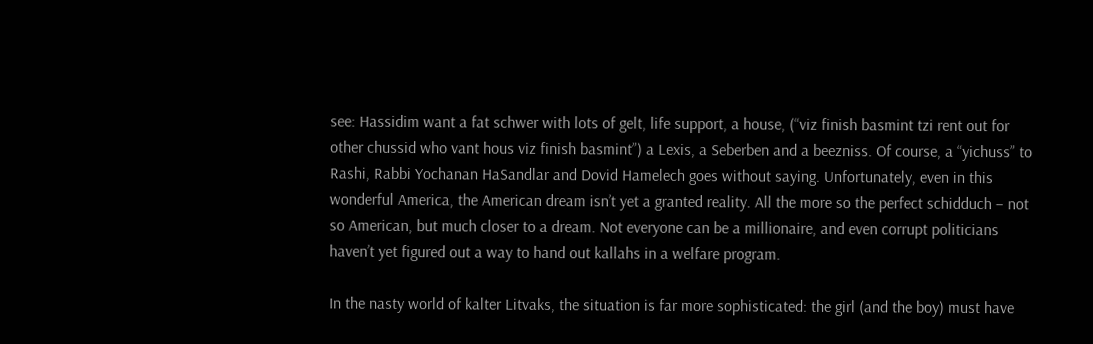see: Hassidim want a fat schwer with lots of gelt, life support, a house, (“viz finish basmint tzi rent out for other chussid who vant hous viz finish basmint”) a Lexis, a Seberben and a beezniss. Of course, a “yichuss” to Rashi, Rabbi Yochanan HaSandlar and Dovid Hamelech goes without saying. Unfortunately, even in this wonderful America, the American dream isn’t yet a granted reality. All the more so the perfect schidduch – not so American, but much closer to a dream. Not everyone can be a millionaire, and even corrupt politicians haven’t yet figured out a way to hand out kallahs in a welfare program.

In the nasty world of kalter Litvaks, the situation is far more sophisticated: the girl (and the boy) must have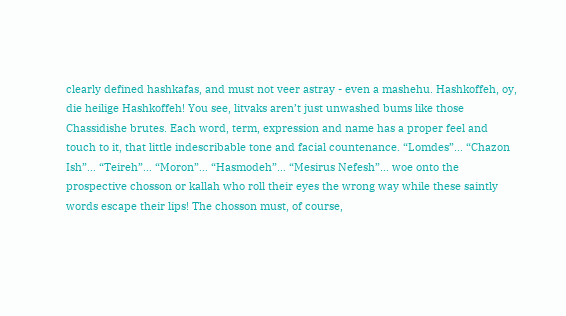clearly defined hashkafas, and must not veer astray - even a mashehu. Hashkoffeh, oy, die heilige Hashkoffeh! You see, litvaks aren’t just unwashed bums like those Chassidishe brutes. Each word, term, expression and name has a proper feel and touch to it, that little indescribable tone and facial countenance. “Lomdes”… “Chazon Ish”… “Teireh”… “Moron”… “Hasmodeh”… “Mesirus Nefesh”… woe onto the prospective chosson or kallah who roll their eyes the wrong way while these saintly words escape their lips! The chosson must, of course,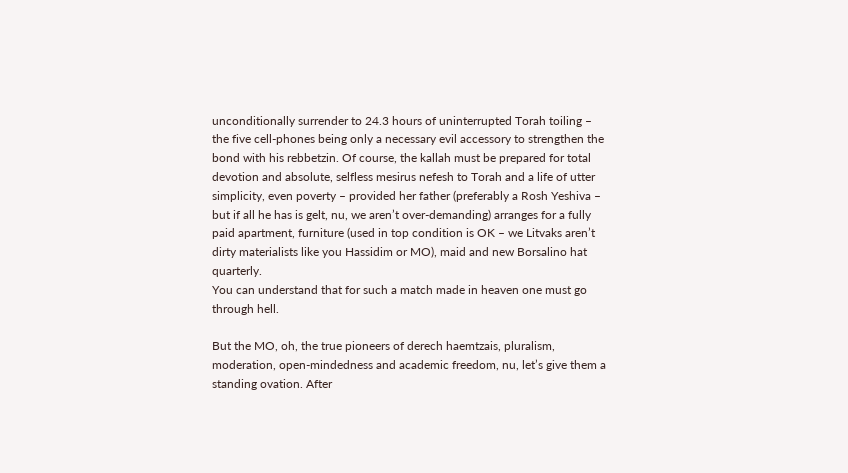unconditionally surrender to 24.3 hours of uninterrupted Torah toiling – the five cell-phones being only a necessary evil accessory to strengthen the bond with his rebbetzin. Of course, the kallah must be prepared for total devotion and absolute, selfless mesirus nefesh to Torah and a life of utter simplicity, even poverty – provided her father (preferably a Rosh Yeshiva – but if all he has is gelt, nu, we aren’t over-demanding) arranges for a fully paid apartment, furniture (used in top condition is OK – we Litvaks aren’t dirty materialists like you Hassidim or MO), maid and new Borsalino hat quarterly.
You can understand that for such a match made in heaven one must go through hell.

But the MO, oh, the true pioneers of derech haemtzais, pluralism, moderation, open-mindedness and academic freedom, nu, let’s give them a standing ovation. After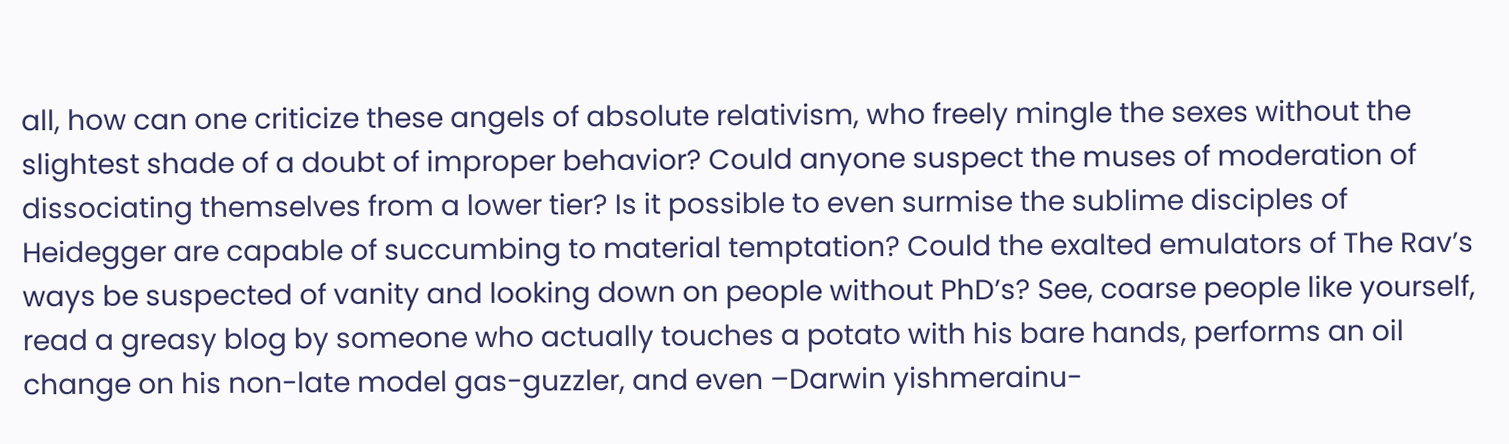all, how can one criticize these angels of absolute relativism, who freely mingle the sexes without the slightest shade of a doubt of improper behavior? Could anyone suspect the muses of moderation of dissociating themselves from a lower tier? Is it possible to even surmise the sublime disciples of Heidegger are capable of succumbing to material temptation? Could the exalted emulators of The Rav’s ways be suspected of vanity and looking down on people without PhD’s? See, coarse people like yourself, read a greasy blog by someone who actually touches a potato with his bare hands, performs an oil change on his non-late model gas-guzzler, and even –Darwin yishmerainu-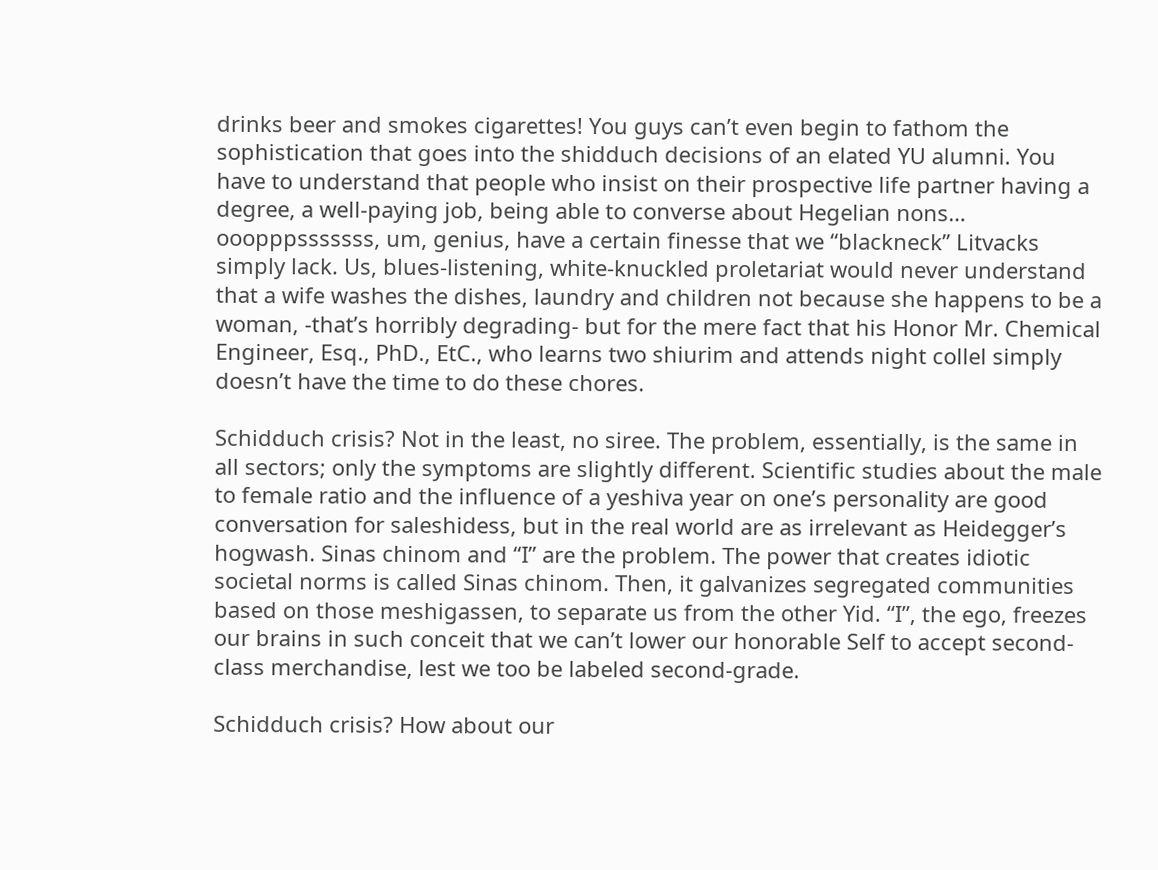drinks beer and smokes cigarettes! You guys can’t even begin to fathom the sophistication that goes into the shidduch decisions of an elated YU alumni. You have to understand that people who insist on their prospective life partner having a degree, a well-paying job, being able to converse about Hegelian nons… ooopppsssssss, um, genius, have a certain finesse that we “blackneck” Litvacks simply lack. Us, blues-listening, white-knuckled proletariat would never understand that a wife washes the dishes, laundry and children not because she happens to be a woman, -that’s horribly degrading- but for the mere fact that his Honor Mr. Chemical Engineer, Esq., PhD., EtC., who learns two shiurim and attends night collel simply doesn’t have the time to do these chores.

Schidduch crisis? Not in the least, no siree. The problem, essentially, is the same in all sectors; only the symptoms are slightly different. Scientific studies about the male to female ratio and the influence of a yeshiva year on one’s personality are good conversation for saleshidess, but in the real world are as irrelevant as Heidegger’s hogwash. Sinas chinom and “I” are the problem. The power that creates idiotic societal norms is called Sinas chinom. Then, it galvanizes segregated communities based on those meshigassen, to separate us from the other Yid. “I”, the ego, freezes our brains in such conceit that we can’t lower our honorable Self to accept second-class merchandise, lest we too be labeled second-grade.

Schidduch crisis? How about our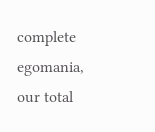complete egomania, our total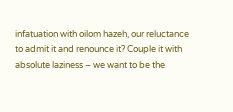infatuation with oilom hazeh, our reluctance to admit it and renounce it? Couple it with absolute laziness – we want to be the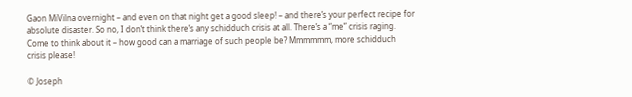Gaon MiVilna overnight – and even on that night get a good sleep! – and there’s your perfect recipe for absolute disaster. So no, I don’t think there’s any schidduch crisis at all. There’s a “me” crisis raging.
Come to think about it – how good can a marriage of such people be? Mmmmmm, more schidduch crisis please!

© Joseph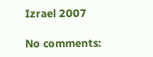Izrael 2007

No comments: